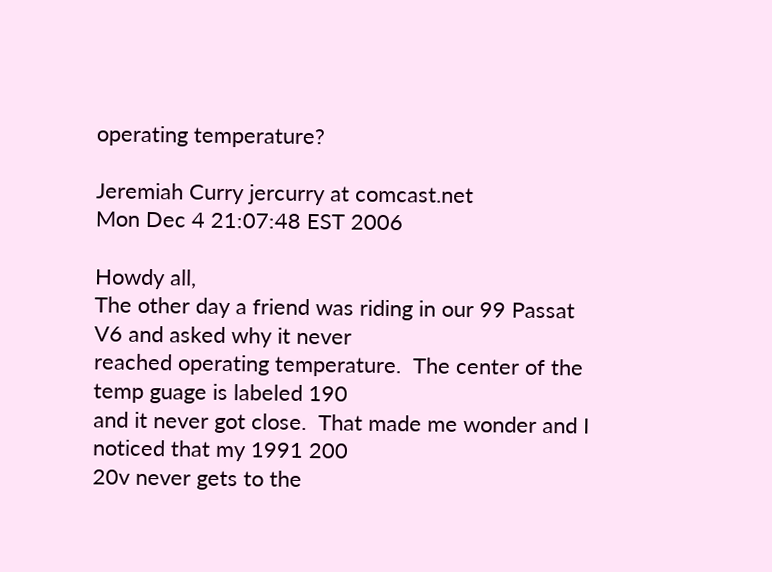operating temperature?

Jeremiah Curry jercurry at comcast.net
Mon Dec 4 21:07:48 EST 2006

Howdy all,
The other day a friend was riding in our 99 Passat V6 and asked why it never
reached operating temperature.  The center of the temp guage is labeled 190
and it never got close.  That made me wonder and I noticed that my 1991 200
20v never gets to the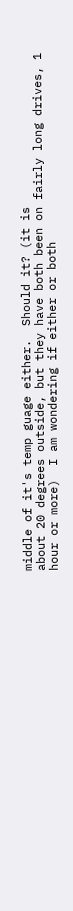middle of it's temp guage either.  Should it? (it is
about 20 degrees outside, but they have both been on fairly long drives, 1
hour or more)  I am wondering if either or both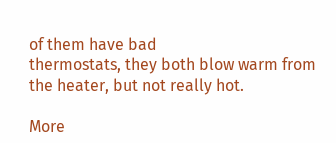of them have bad
thermostats, they both blow warm from the heater, but not really hot.

More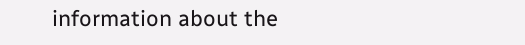information about the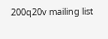200q20v mailing list